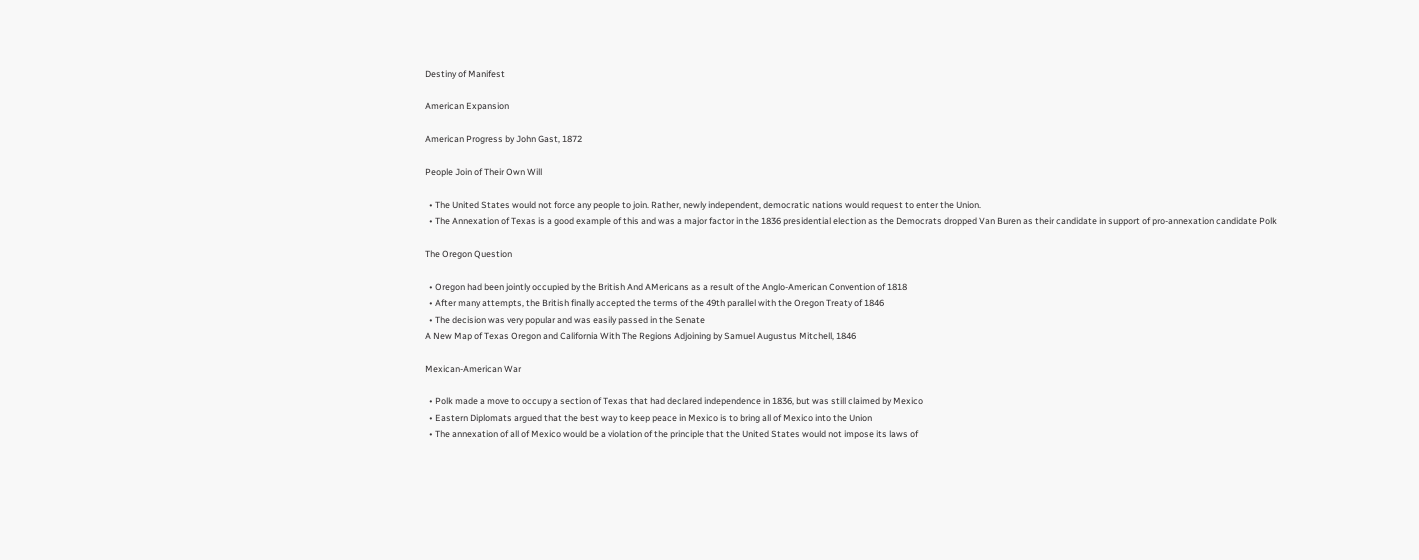Destiny of Manifest

American Expansion

American Progress by John Gast, 1872

People Join of Their Own Will

  • The United States would not force any people to join. Rather, newly independent, democratic nations would request to enter the Union.
  • The Annexation of Texas is a good example of this and was a major factor in the 1836 presidential election as the Democrats dropped Van Buren as their candidate in support of pro-annexation candidate Polk

The Oregon Question

  • Oregon had been jointly occupied by the British And AMericans as a result of the Anglo-American Convention of 1818
  • After many attempts, the British finally accepted the terms of the 49th parallel with the Oregon Treaty of 1846
  • The decision was very popular and was easily passed in the Senate
A New Map of Texas Oregon and California With The Regions Adjoining by Samuel Augustus Mitchell, 1846

Mexican-American War

  • Polk made a move to occupy a section of Texas that had declared independence in 1836, but was still claimed by Mexico
  • Eastern Diplomats argued that the best way to keep peace in Mexico is to bring all of Mexico into the Union
  • The annexation of all of Mexico would be a violation of the principle that the United States would not impose its laws of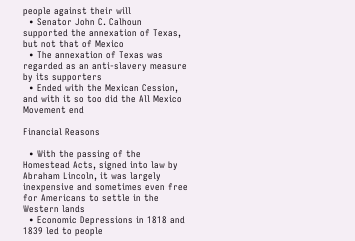people against their will
  • Senator John C. Calhoun supported the annexation of Texas, but not that of Mexico
  • The annexation of Texas was regarded as an anti-slavery measure by its supporters
  • Ended with the Mexican Cession, and with it so too did the All Mexico Movement end

Financial Reasons

  • With the passing of the Homestead Acts, signed into law by Abraham Lincoln, it was largely inexpensive and sometimes even free for Americans to settle in the Western lands
  • Economic Depressions in 1818 and 1839 led to people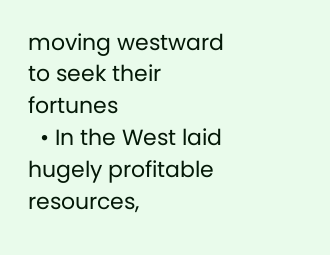moving westward to seek their fortunes
  • In the West laid hugely profitable resources,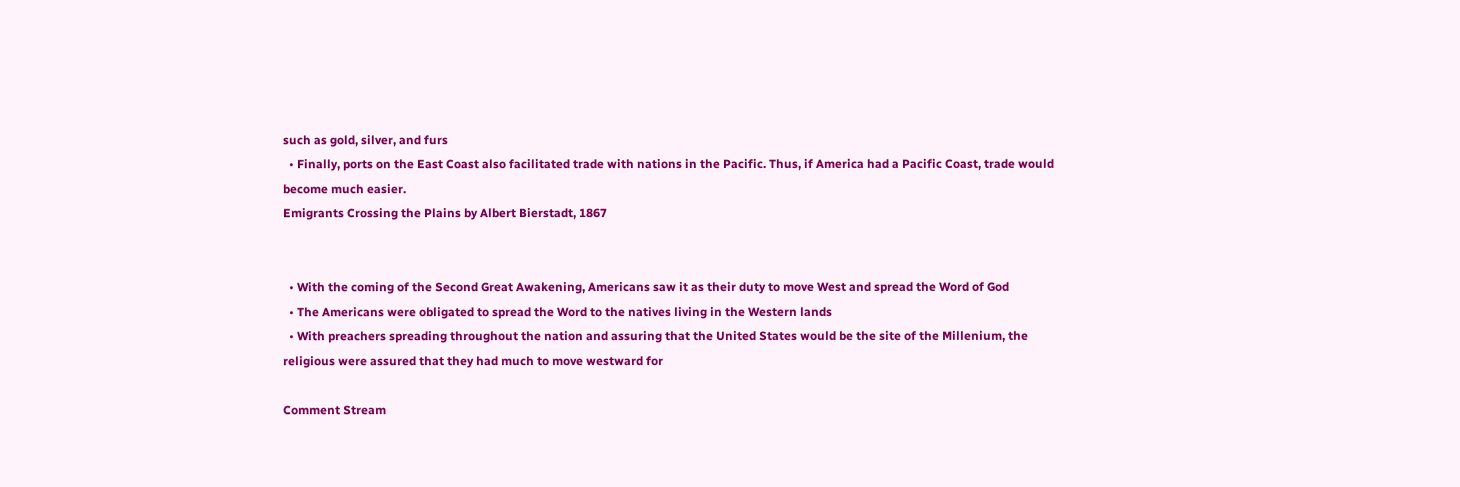such as gold, silver, and furs
  • Finally, ports on the East Coast also facilitated trade with nations in the Pacific. Thus, if America had a Pacific Coast, trade would become much easier.
Emigrants Crossing the Plains by Albert Bierstadt, 1867


  • With the coming of the Second Great Awakening, Americans saw it as their duty to move West and spread the Word of God
  • The Americans were obligated to spread the Word to the natives living in the Western lands
  • With preachers spreading throughout the nation and assuring that the United States would be the site of the Millenium, the religious were assured that they had much to move westward for

Comment Stream